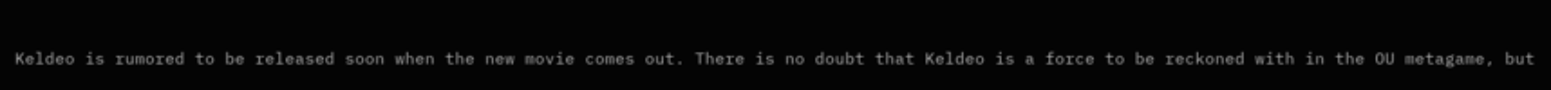Keldeo is rumored to be released soon when the new movie comes out. There is no doubt that Keldeo is a force to be reckoned with in the OU metagame, but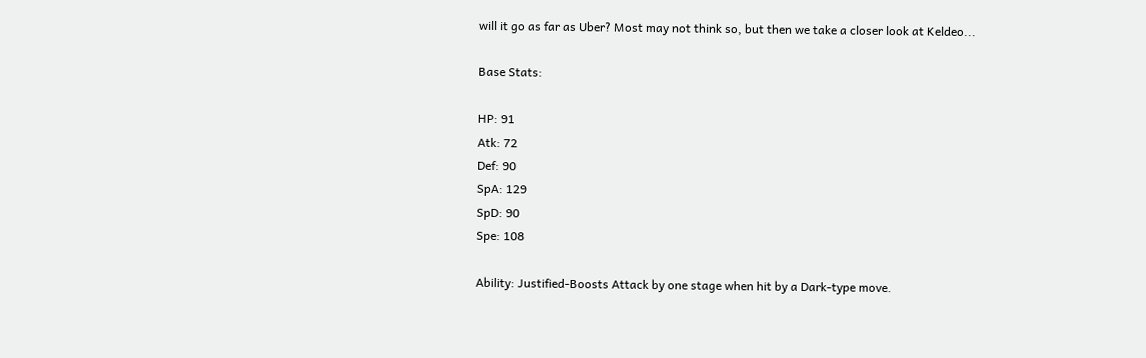will it go as far as Uber? Most may not think so, but then we take a closer look at Keldeo...

Base Stats:

HP: 91
Atk: 72
Def: 90
SpA: 129
SpD: 90
Spe: 108

Ability: Justified-Boosts Attack by one stage when hit by a Dark-type move.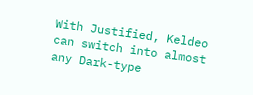With Justified, Keldeo can switch into almost any Dark-type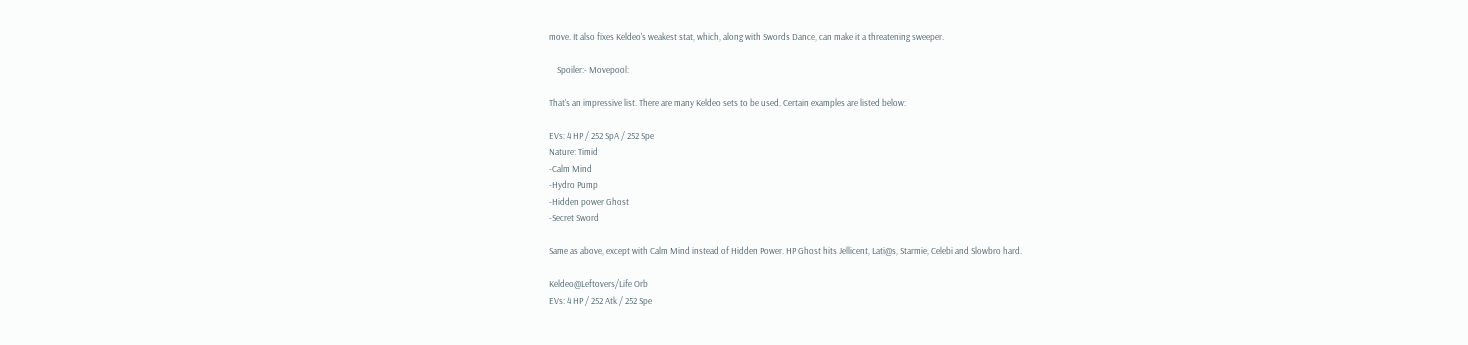move. It also fixes Keldeo's weakest stat, which, along with Swords Dance, can make it a threatening sweeper.

    Spoiler:- Movepool:

That's an impressive list. There are many Keldeo sets to be used. Certain examples are listed below:

EVs: 4 HP / 252 SpA / 252 Spe
Nature: Timid
-Calm Mind
-Hydro Pump
-Hidden power Ghost
-Secret Sword

Same as above, except with Calm Mind instead of Hidden Power. HP Ghost hits Jellicent, Lati@s, Starmie, Celebi and Slowbro hard.

Keldeo@Leftovers/Life Orb
EVs: 4 HP / 252 Atk / 252 Spe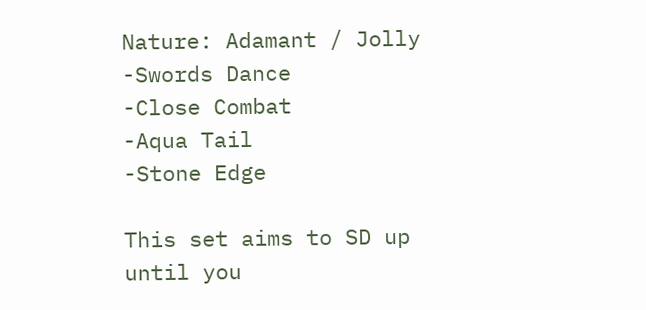Nature: Adamant / Jolly
-Swords Dance
-Close Combat
-Aqua Tail
-Stone Edge

This set aims to SD up until you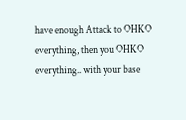have enough Attack to OHKO everything, then you OHKO everything.. with your base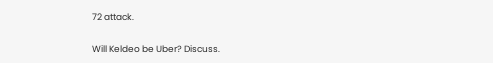72 attack.

Will Keldeo be Uber? Discuss.